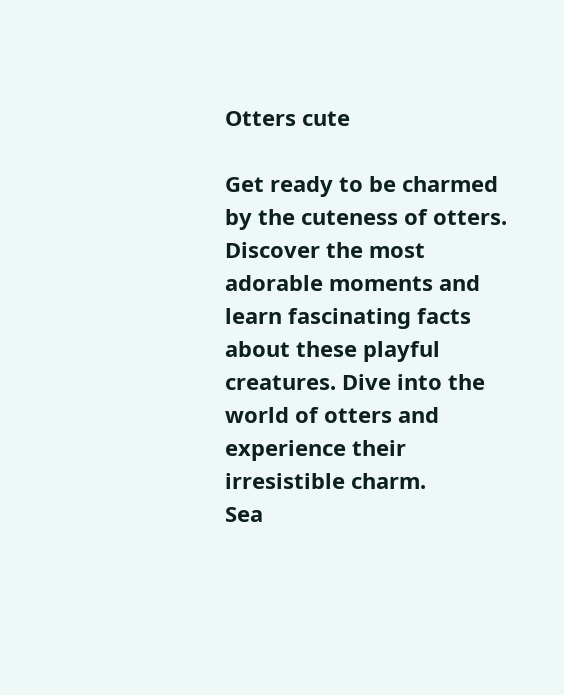Otters cute

Get ready to be charmed by the cuteness of otters. Discover the most adorable moments and learn fascinating facts about these playful creatures. Dive into the world of otters and experience their irresistible charm.
Sea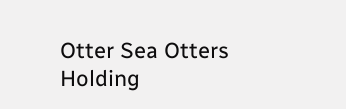Otter Sea Otters Holding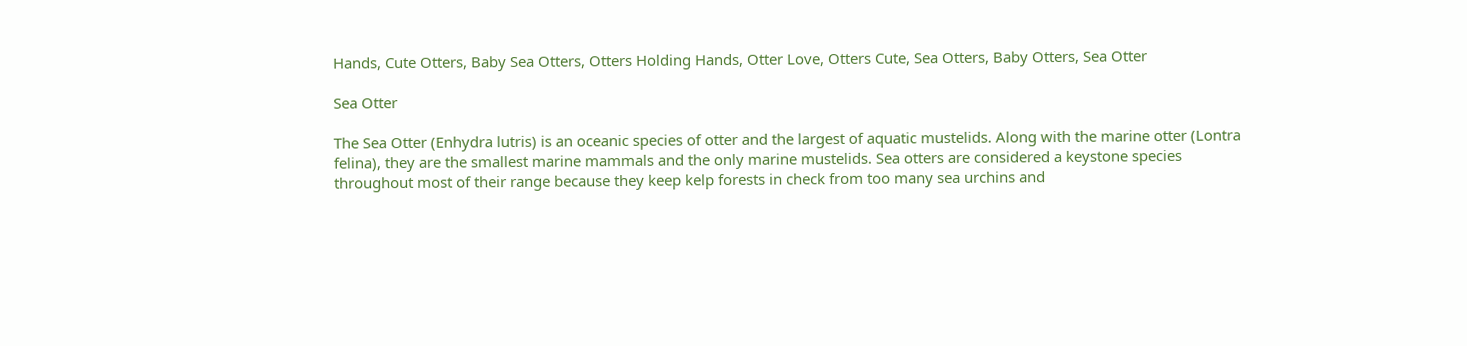Hands, Cute Otters, Baby Sea Otters, Otters Holding Hands, Otter Love, Otters Cute, Sea Otters, Baby Otters, Sea Otter

Sea Otter

The Sea Otter (Enhydra lutris) is an oceanic species of otter and the largest of aquatic mustelids. Along with the marine otter (Lontra felina), they are the smallest marine mammals and the only marine mustelids. Sea otters are considered a keystone species throughout most of their range because they keep kelp forests in check from too many sea urchins and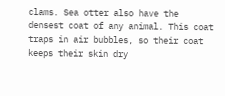clams. Sea otter also have the densest coat of any animal. This coat traps in air bubbles, so their coat keeps their skin dry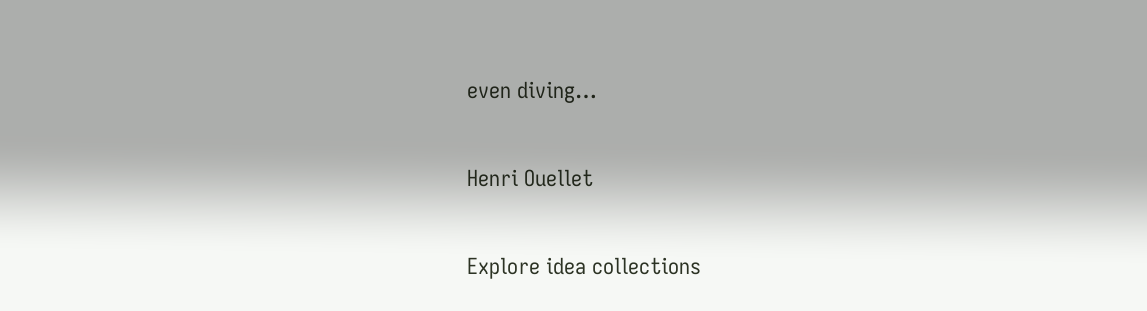even diving…

Henri Ouellet

Explore idea collections